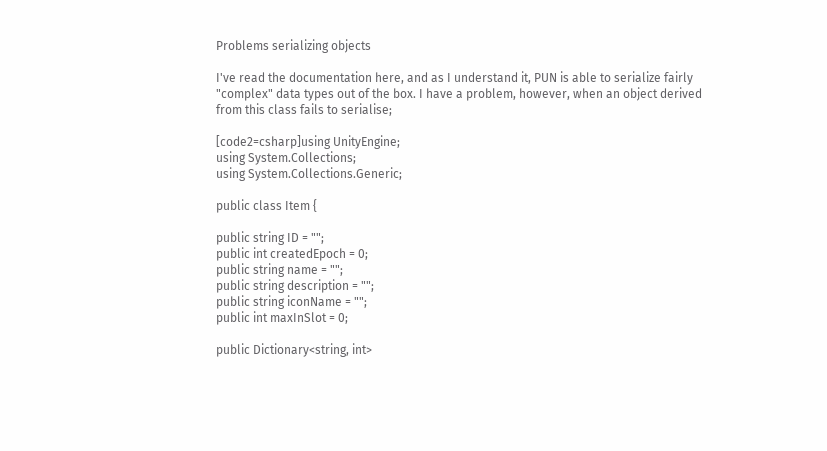Problems serializing objects

I've read the documentation here, and as I understand it, PUN is able to serialize fairly "complex" data types out of the box. I have a problem, however, when an object derived from this class fails to serialise;

[code2=csharp]using UnityEngine;
using System.Collections;
using System.Collections.Generic;

public class Item {

public string ID = "";
public int createdEpoch = 0;
public string name = "";
public string description = "";
public string iconName = "";
public int maxInSlot = 0;

public Dictionary<string, int>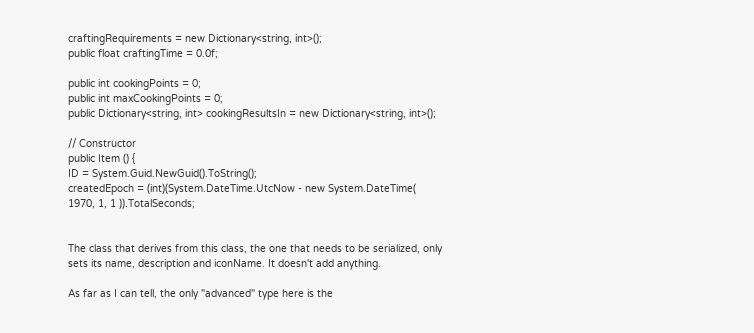craftingRequirements = new Dictionary<string, int>();
public float craftingTime = 0.0f;

public int cookingPoints = 0;
public int maxCookingPoints = 0;
public Dictionary<string, int> cookingResultsIn = new Dictionary<string, int>();

// Constructor
public Item () {
ID = System.Guid.NewGuid().ToString();
createdEpoch = (int)(System.DateTime.UtcNow - new System.DateTime( 1970, 1, 1 )).TotalSeconds;


The class that derives from this class, the one that needs to be serialized, only sets its name, description and iconName. It doesn't add anything.

As far as I can tell, the only "advanced" type here is the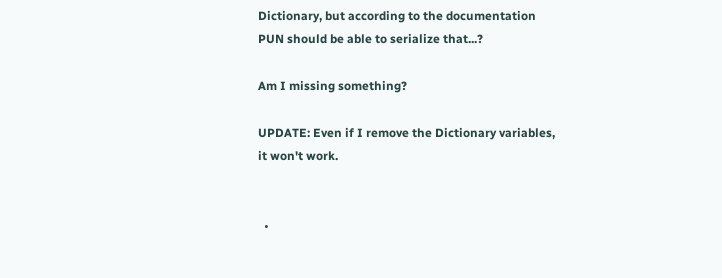Dictionary, but according to the documentation PUN should be able to serialize that...?

Am I missing something?

UPDATE: Even if I remove the Dictionary variables, it won't work.


  •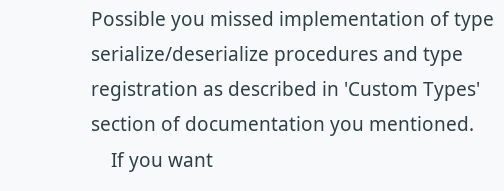Possible you missed implementation of type serialize/deserialize procedures and type registration as described in 'Custom Types' section of documentation you mentioned.
    If you want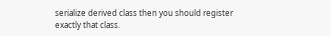serialize derived class then you should register exactly that class.